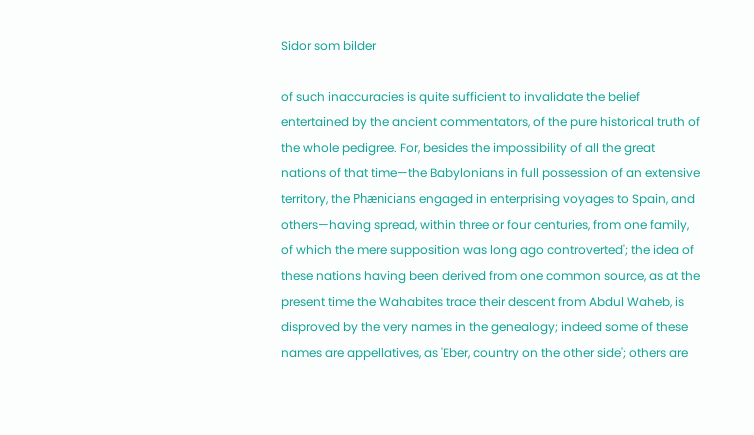Sidor som bilder

of such inaccuracies is quite sufficient to invalidate the belief entertained by the ancient commentators, of the pure historical truth of the whole pedigree. For, besides the impossibility of all the great nations of that time—the Babylonians in full possession of an extensive territory, the Phænicians engaged in enterprising voyages to Spain, and others—having spread, within three or four centuries, from one family, of which the mere supposition was long ago controverted'; the idea of these nations having been derived from one common source, as at the present time the Wahabites trace their descent from Abdul Waheb, is disproved by the very names in the genealogy; indeed some of these names are appellatives, as 'Eber, country on the other side'; others are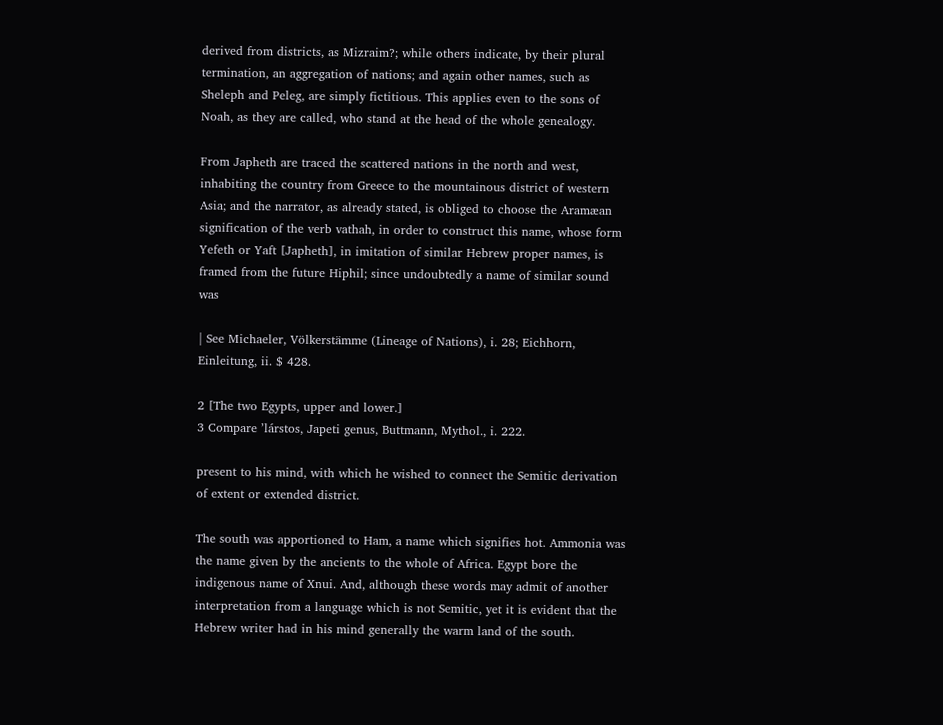derived from districts, as Mizraim?; while others indicate, by their plural termination, an aggregation of nations; and again other names, such as Sheleph and Peleg, are simply fictitious. This applies even to the sons of Noah, as they are called, who stand at the head of the whole genealogy.

From Japheth are traced the scattered nations in the north and west, inhabiting the country from Greece to the mountainous district of western Asia; and the narrator, as already stated, is obliged to choose the Aramæan signification of the verb vathah, in order to construct this name, whose form Yefeth or Yaft [Japheth], in imitation of similar Hebrew proper names, is framed from the future Hiphil; since undoubtedly a name of similar sound was

| See Michaeler, Völkerstämme (Lineage of Nations), i. 28; Eichhorn, Einleitung, ii. $ 428.

2 [The two Egypts, upper and lower.]
3 Compare ʼlárstos, Japeti genus, Buttmann, Mythol., i. 222.

present to his mind, with which he wished to connect the Semitic derivation of extent or extended district.

The south was apportioned to Ham, a name which signifies hot. Ammonia was the name given by the ancients to the whole of Africa. Egypt bore the indigenous name of Xnui. And, although these words may admit of another interpretation from a language which is not Semitic, yet it is evident that the Hebrew writer had in his mind generally the warm land of the south.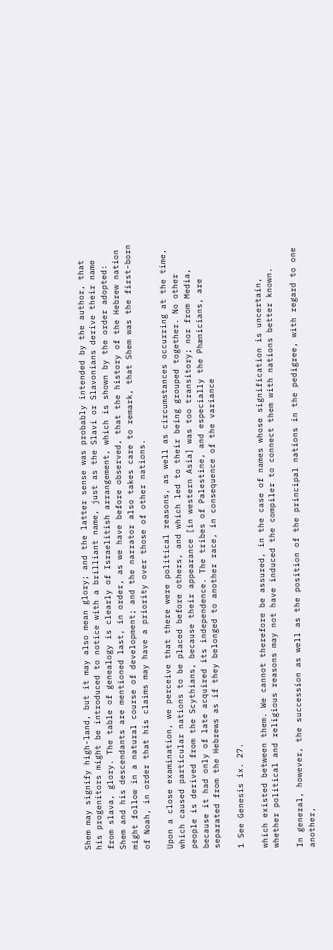Shem may signify high-land, but it may also mean glory; and the latter sense was probably intended by the author, that his progenitors might be introduced to notice with a brilliant name, just as the Slavi or Slavonians derive their name from slava, glory. The table of genealogy is clearly of Israelitish arrangement, which is shown by the order adopted: Shem and his descendants are mentioned last, in order, as we have before observed, that the history of the Hebrew nation might follow in a natural course of development; and the narrator also takes care to remark, that Shem was the first-born of Noah, in order that his claims may have a priority over those of other nations.

Upon a close examination, we perceive that there were political reasons, as well as circumstances occurring at the time, which caused particular nations to be placed before others, and which led to their being grouped together. No other people is derived from the Scythians, because their appearance [in western Asia] was too transitory; nor from Media, because it had only of late acquired its independence. The tribes of Palestine, and especially the Phænicians, are separated from the Hebrews as if they belonged to another race, in consequence of the variance

1 See Genesis ix. 27.

which existed between them. We cannot therefore be assured, in the case of names whose signification is uncertain, whether political and religious reasons may not have induced the compiler to connect them with nations better known.

In general, however, the succession as well as the position of the principal nations in the pedigree, with regard to one another,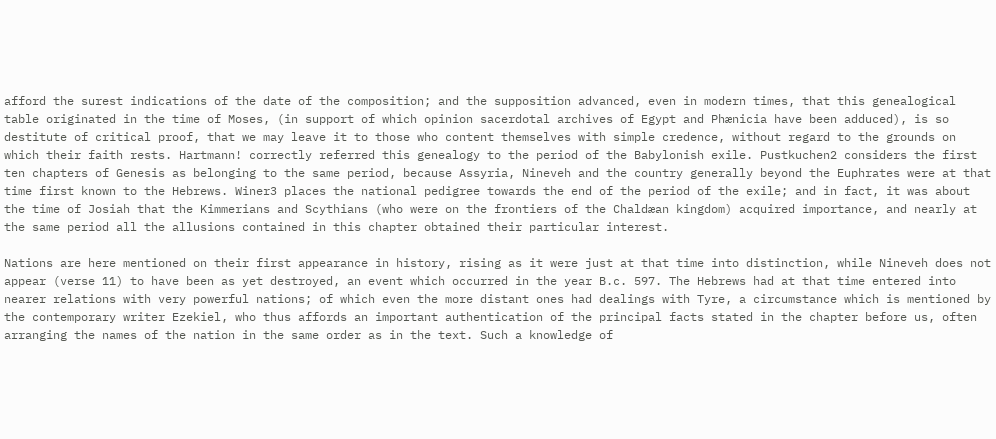afford the surest indications of the date of the composition; and the supposition advanced, even in modern times, that this genealogical table originated in the time of Moses, (in support of which opinion sacerdotal archives of Egypt and Phænicia have been adduced), is so destitute of critical proof, that we may leave it to those who content themselves with simple credence, without regard to the grounds on which their faith rests. Hartmann! correctly referred this genealogy to the period of the Babylonish exile. Pustkuchen2 considers the first ten chapters of Genesis as belonging to the same period, because Assyria, Nineveh and the country generally beyond the Euphrates were at that time first known to the Hebrews. Winer3 places the national pedigree towards the end of the period of the exile; and in fact, it was about the time of Josiah that the Kimmerians and Scythians (who were on the frontiers of the Chaldæan kingdom) acquired importance, and nearly at the same period all the allusions contained in this chapter obtained their particular interest.

Nations are here mentioned on their first appearance in history, rising as it were just at that time into distinction, while Nineveh does not appear (verse 11) to have been as yet destroyed, an event which occurred in the year B.c. 597. The Hebrews had at that time entered into nearer relations with very powerful nations; of which even the more distant ones had dealings with Tyre, a circumstance which is mentioned by the contemporary writer Ezekiel, who thus affords an important authentication of the principal facts stated in the chapter before us, often arranging the names of the nation in the same order as in the text. Such a knowledge of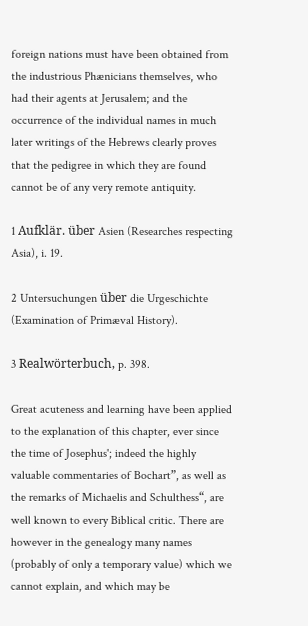foreign nations must have been obtained from the industrious Phænicians themselves, who had their agents at Jerusalem; and the occurrence of the individual names in much later writings of the Hebrews clearly proves that the pedigree in which they are found cannot be of any very remote antiquity.

1 Aufklär. über Asien (Researches respecting Asia), i. 19.

2 Untersuchungen über die Urgeschichte (Examination of Primæval History).

3 Realwörterbuch, p. 398.

Great acuteness and learning have been applied to the explanation of this chapter, ever since the time of Josephus'; indeed the highly valuable commentaries of Bochart”, as well as the remarks of Michaelis and Schulthess“, are well known to every Biblical critic. There are however in the genealogy many names (probably of only a temporary value) which we cannot explain, and which may be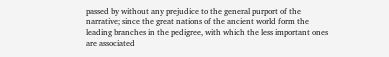passed by without any prejudice to the general purport of the narrative; since the great nations of the ancient world form the leading branches in the pedigree, with which the less important ones are associated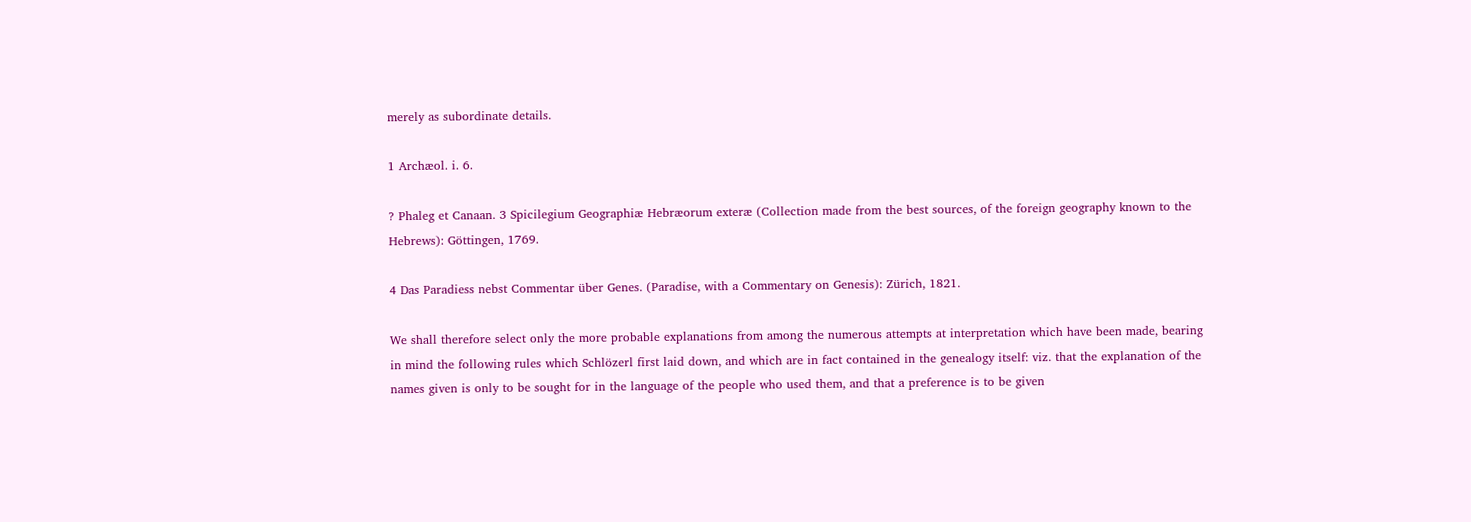merely as subordinate details.

1 Archæol. i. 6.

? Phaleg et Canaan. 3 Spicilegium Geographiæ Hebræorum exteræ (Collection made from the best sources, of the foreign geography known to the Hebrews): Göttingen, 1769.

4 Das Paradiess nebst Commentar über Genes. (Paradise, with a Commentary on Genesis): Zürich, 1821.

We shall therefore select only the more probable explanations from among the numerous attempts at interpretation which have been made, bearing in mind the following rules which Schlözerl first laid down, and which are in fact contained in the genealogy itself: viz. that the explanation of the names given is only to be sought for in the language of the people who used them, and that a preference is to be given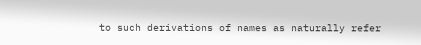to such derivations of names as naturally refer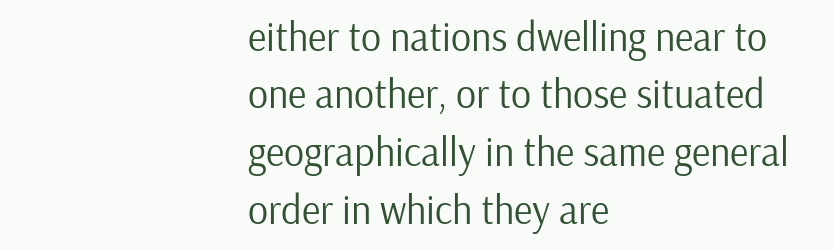either to nations dwelling near to one another, or to those situated geographically in the same general order in which they are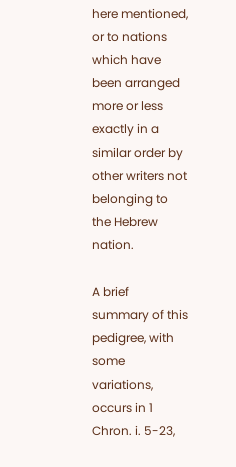here mentioned, or to nations which have been arranged more or less exactly in a similar order by other writers not belonging to the Hebrew nation.

A brief summary of this pedigree, with some variations, occurs in 1 Chron. i. 5-23,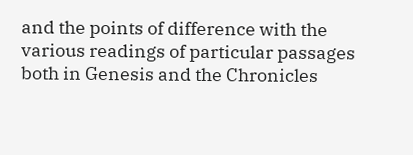and the points of difference with the various readings of particular passages both in Genesis and the Chronicles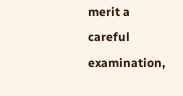merit a careful examination,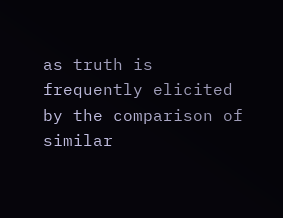as truth is frequently elicited by the comparison of similar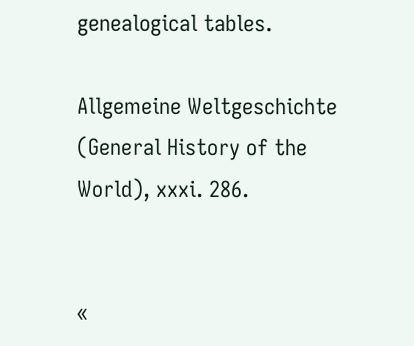genealogical tables.

Allgemeine Weltgeschichte (General History of the World), xxxi. 286.


«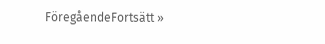FöregåendeFortsätt »